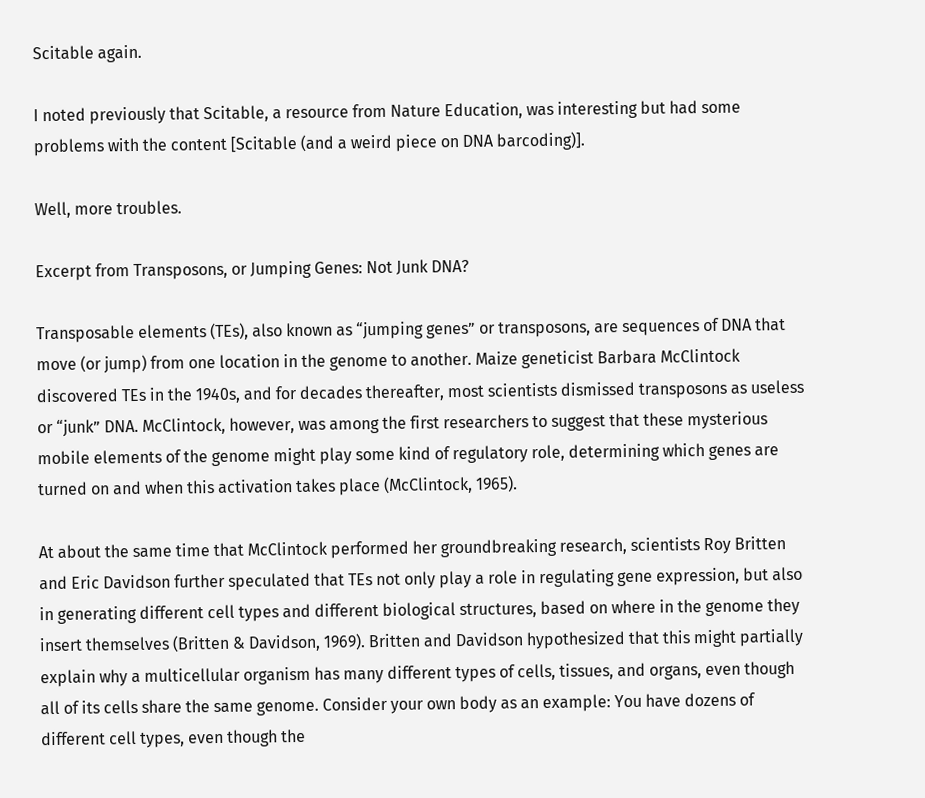Scitable again.

I noted previously that Scitable, a resource from Nature Education, was interesting but had some problems with the content [Scitable (and a weird piece on DNA barcoding)].

Well, more troubles.

Excerpt from Transposons, or Jumping Genes: Not Junk DNA?

Transposable elements (TEs), also known as “jumping genes” or transposons, are sequences of DNA that move (or jump) from one location in the genome to another. Maize geneticist Barbara McClintock discovered TEs in the 1940s, and for decades thereafter, most scientists dismissed transposons as useless or “junk” DNA. McClintock, however, was among the first researchers to suggest that these mysterious mobile elements of the genome might play some kind of regulatory role, determining which genes are turned on and when this activation takes place (McClintock, 1965).

At about the same time that McClintock performed her groundbreaking research, scientists Roy Britten and Eric Davidson further speculated that TEs not only play a role in regulating gene expression, but also in generating different cell types and different biological structures, based on where in the genome they insert themselves (Britten & Davidson, 1969). Britten and Davidson hypothesized that this might partially explain why a multicellular organism has many different types of cells, tissues, and organs, even though all of its cells share the same genome. Consider your own body as an example: You have dozens of different cell types, even though the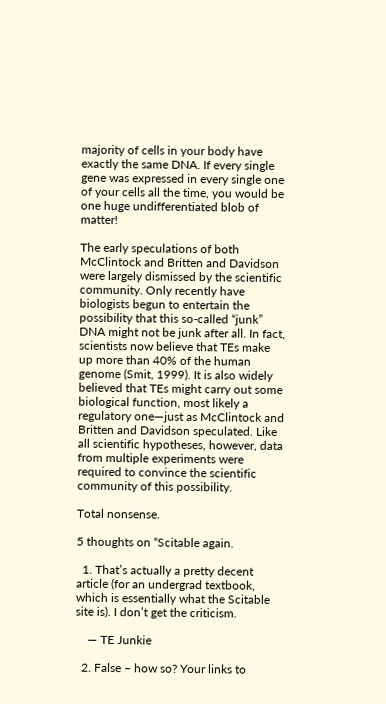majority of cells in your body have exactly the same DNA. If every single gene was expressed in every single one of your cells all the time, you would be one huge undifferentiated blob of matter!

The early speculations of both McClintock and Britten and Davidson were largely dismissed by the scientific community. Only recently have biologists begun to entertain the possibility that this so-called “junk” DNA might not be junk after all. In fact, scientists now believe that TEs make up more than 40% of the human genome (Smit, 1999). It is also widely believed that TEs might carry out some biological function, most likely a regulatory one—just as McClintock and Britten and Davidson speculated. Like all scientific hypotheses, however, data from multiple experiments were required to convince the scientific community of this possibility.

Total nonsense.

5 thoughts on “Scitable again.

  1. That’s actually a pretty decent article (for an undergrad textbook, which is essentially what the Scitable site is). I don’t get the criticism.

    — TE Junkie

  2. False – how so? Your links to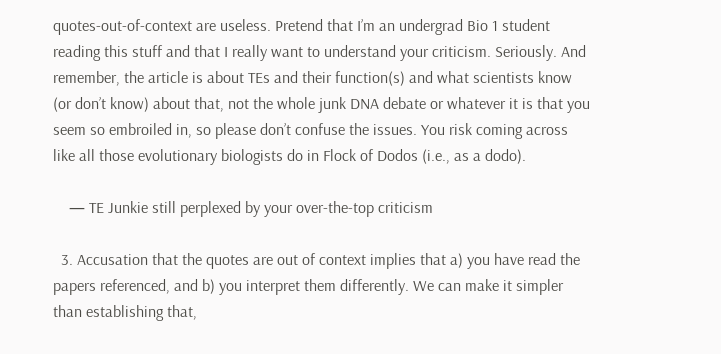quotes-out-of-context are useless. Pretend that I’m an undergrad Bio 1 student reading this stuff and that I really want to understand your criticism. Seriously. And remember, the article is about TEs and their function(s) and what scientists know (or don’t know) about that, not the whole junk DNA debate or whatever it is that you seem so embroiled in, so please don’t confuse the issues. You risk coming across like all those evolutionary biologists do in Flock of Dodos (i.e., as a dodo).

    — TE Junkie still perplexed by your over-the-top criticism

  3. Accusation that the quotes are out of context implies that a) you have read the papers referenced, and b) you interpret them differently. We can make it simpler than establishing that,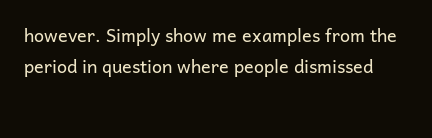however. Simply show me examples from the period in question where people dismissed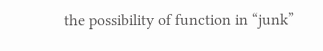the possibility of function in “junk”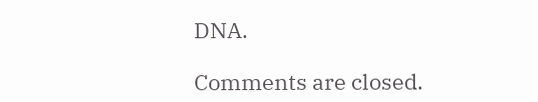DNA.

Comments are closed.